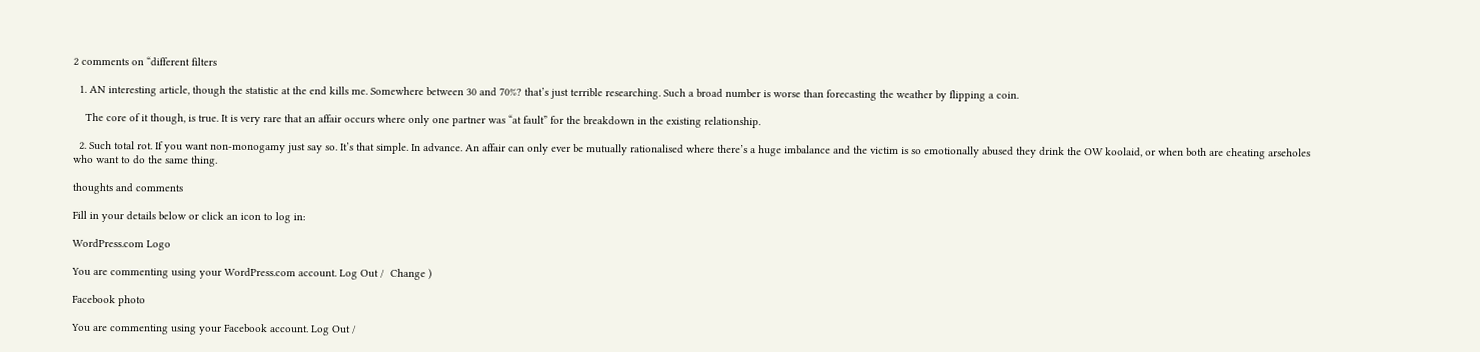2 comments on “different filters

  1. AN interesting article, though the statistic at the end kills me. Somewhere between 30 and 70%? that’s just terrible researching. Such a broad number is worse than forecasting the weather by flipping a coin.

    The core of it though, is true. It is very rare that an affair occurs where only one partner was “at fault” for the breakdown in the existing relationship.

  2. Such total rot. If you want non-monogamy just say so. It’s that simple. In advance. An affair can only ever be mutually rationalised where there’s a huge imbalance and the victim is so emotionally abused they drink the OW koolaid, or when both are cheating arseholes who want to do the same thing.

thoughts and comments

Fill in your details below or click an icon to log in:

WordPress.com Logo

You are commenting using your WordPress.com account. Log Out /  Change )

Facebook photo

You are commenting using your Facebook account. Log Out /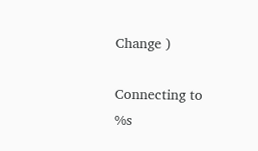Change )

Connecting to %s